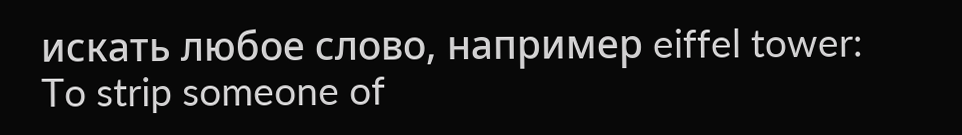искать любое слово, например eiffel tower:
To strip someone of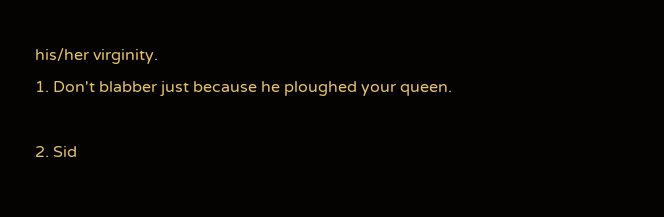his/her virginity.
1. Don't blabber just because he ploughed your queen.

2. Sid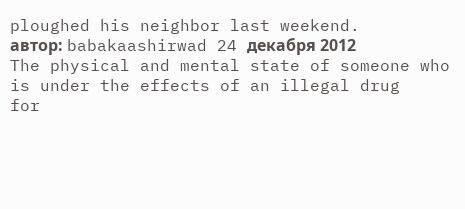ploughed his neighbor last weekend.
автор: babakaashirwad 24 декабря 2012
The physical and mental state of someone who is under the effects of an illegal drug
for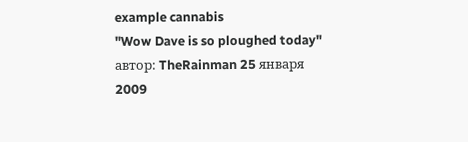example cannabis
"Wow Dave is so ploughed today"
автор: TheRainman 25 января 2009